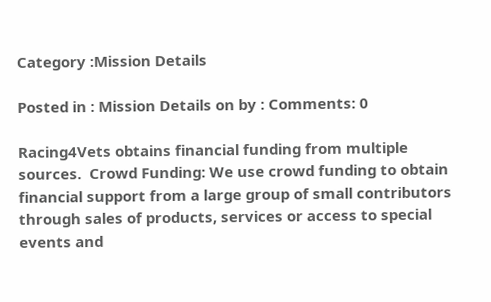Category :Mission Details

Posted in : Mission Details on by : Comments: 0

Racing4Vets obtains financial funding from multiple sources.  Crowd Funding: We use crowd funding to obtain financial support from a large group of small contributors through sales of products, services or access to special events and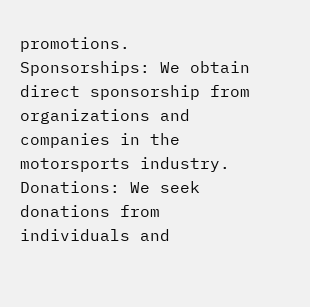promotions. Sponsorships: We obtain direct sponsorship from organizations and companies in the motorsports industry. Donations: We seek donations from individuals and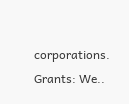corporations. Grants: We..